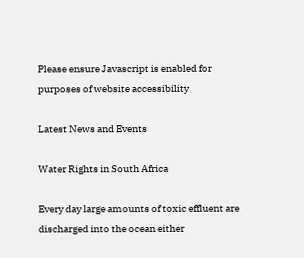Please ensure Javascript is enabled for purposes of website accessibility

Latest News and Events

Water Rights in South Africa

Every day large amounts of toxic effluent are discharged into the ocean either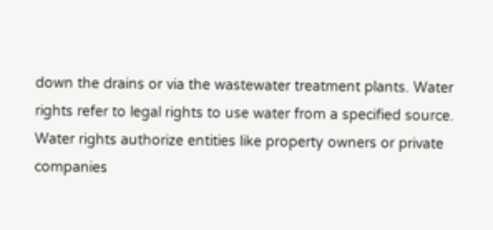down the drains or via the wastewater treatment plants. Water rights refer to legal rights to use water from a specified source. Water rights authorize entities like property owners or private companies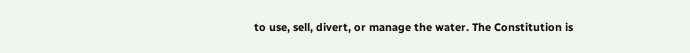to use, sell, divert, or manage the water. The Constitution is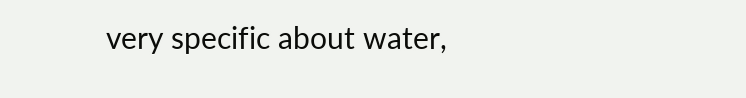very specific about water,